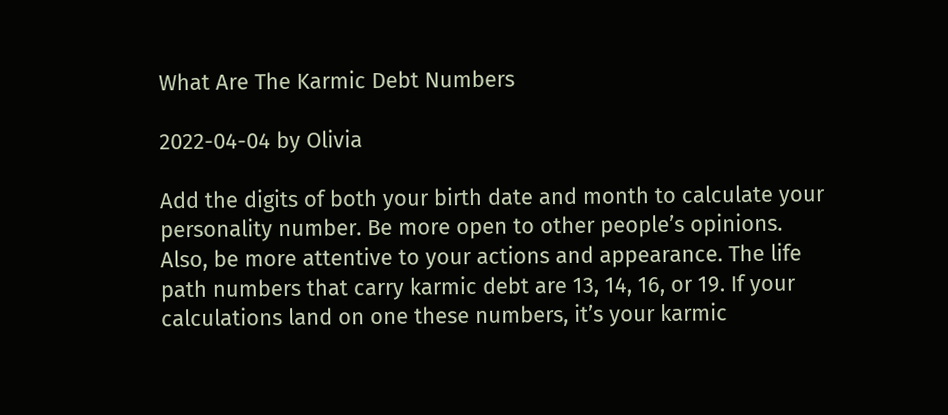What Are The Karmic Debt Numbers

2022-04-04 by Olivia

Add the digits of both your birth date and month to calculate your personality number. Be more open to other people’s opinions. Also, be more attentive to your actions and appearance. The life path numbers that carry karmic debt are 13, 14, 16, or 19. If your calculations land on one these numbers, it’s your karmic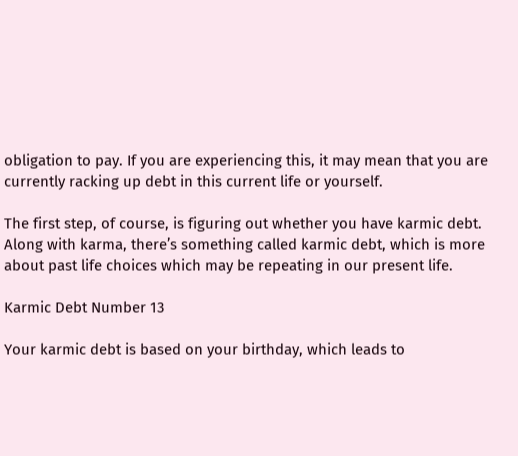obligation to pay. If you are experiencing this, it may mean that you are currently racking up debt in this current life or yourself.

The first step, of course, is figuring out whether you have karmic debt. Along with karma, there’s something called karmic debt, which is more about past life choices which may be repeating in our present life.

Karmic Debt Number 13

Your karmic debt is based on your birthday, which leads to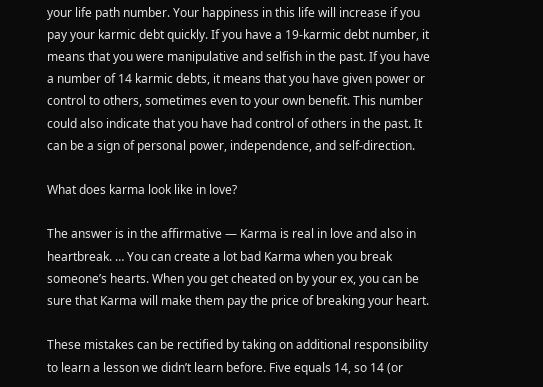your life path number. Your happiness in this life will increase if you pay your karmic debt quickly. If you have a 19-karmic debt number, it means that you were manipulative and selfish in the past. If you have a number of 14 karmic debts, it means that you have given power or control to others, sometimes even to your own benefit. This number could also indicate that you have had control of others in the past. It can be a sign of personal power, independence, and self-direction.

What does karma look like in love?

The answer is in the affirmative — Karma is real in love and also in heartbreak. … You can create a lot bad Karma when you break someone’s hearts. When you get cheated on by your ex, you can be sure that Karma will make them pay the price of breaking your heart.

These mistakes can be rectified by taking on additional responsibility to learn a lesson we didn’t learn before. Five equals 14, so 14 (or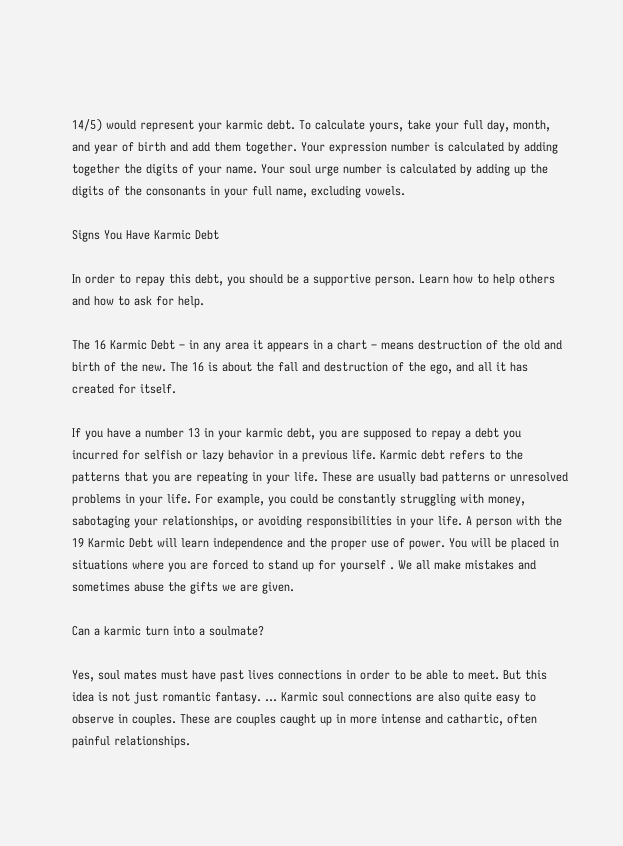14/5) would represent your karmic debt. To calculate yours, take your full day, month, and year of birth and add them together. Your expression number is calculated by adding together the digits of your name. Your soul urge number is calculated by adding up the digits of the consonants in your full name, excluding vowels.

Signs You Have Karmic Debt

In order to repay this debt, you should be a supportive person. Learn how to help others and how to ask for help.

The 16 Karmic Debt – in any area it appears in a chart – means destruction of the old and birth of the new. The 16 is about the fall and destruction of the ego, and all it has created for itself.

If you have a number 13 in your karmic debt, you are supposed to repay a debt you incurred for selfish or lazy behavior in a previous life. Karmic debt refers to the patterns that you are repeating in your life. These are usually bad patterns or unresolved problems in your life. For example, you could be constantly struggling with money, sabotaging your relationships, or avoiding responsibilities in your life. A person with the 19 Karmic Debt will learn independence and the proper use of power. You will be placed in situations where you are forced to stand up for yourself . We all make mistakes and sometimes abuse the gifts we are given.

Can a karmic turn into a soulmate?

Yes, soul mates must have past lives connections in order to be able to meet. But this idea is not just romantic fantasy. … Karmic soul connections are also quite easy to observe in couples. These are couples caught up in more intense and cathartic, often painful relationships.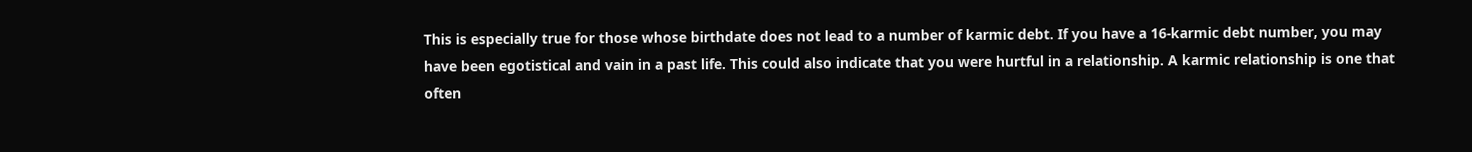This is especially true for those whose birthdate does not lead to a number of karmic debt. If you have a 16-karmic debt number, you may have been egotistical and vain in a past life. This could also indicate that you were hurtful in a relationship. A karmic relationship is one that often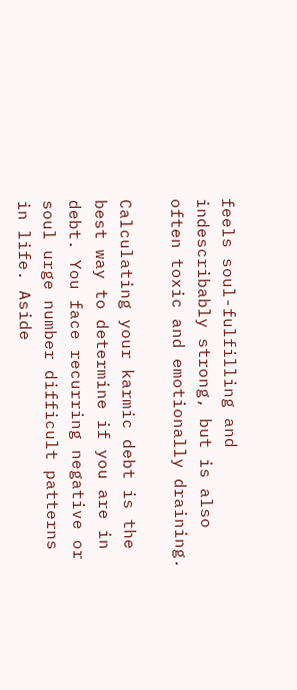feels soul-fulfilling and indescribably strong, but is also often toxic and emotionally draining.

Calculating your karmic debt is the best way to determine if you are in debt. You face recurring negative or soul urge number difficult patterns in life. Aside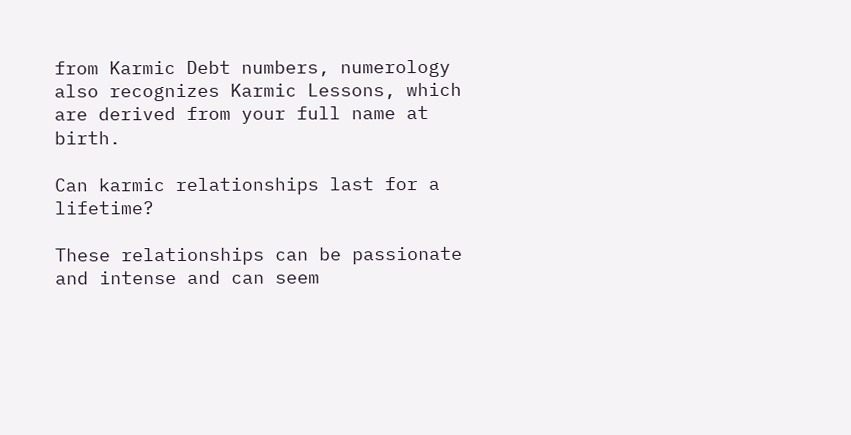from Karmic Debt numbers, numerology also recognizes Karmic Lessons, which are derived from your full name at birth.

Can karmic relationships last for a lifetime?

These relationships can be passionate and intense and can seem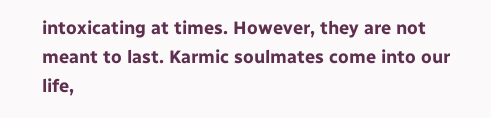intoxicating at times. However, they are not meant to last. Karmic soulmates come into our life,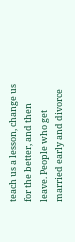teach us a lesson, change us for the better, and then leave. People who get married early and divorce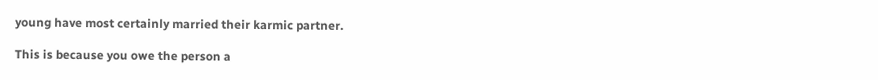young have most certainly married their karmic partner.

This is because you owe the person a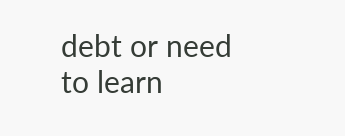debt or need to learn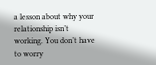a lesson about why your relationship isn’t working. You don’t have to worry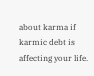about karma if karmic debt is affecting your life.